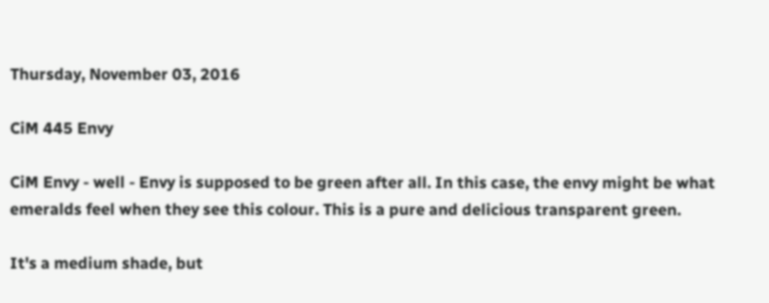Thursday, November 03, 2016

CiM 445 Envy

CiM Envy - well - Envy is supposed to be green after all. In this case, the envy might be what emeralds feel when they see this colour. This is a pure and delicious transparent green.

It's a medium shade, but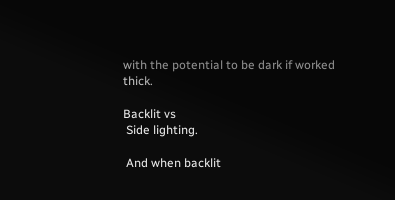with the potential to be dark if worked thick.

Backlit vs
 Side lighting.

 And when backlit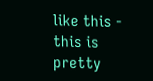like this - this is pretty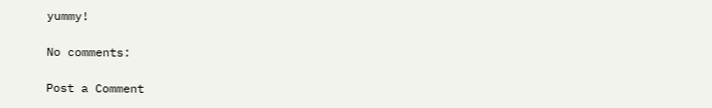yummy!

No comments:

Post a Comment